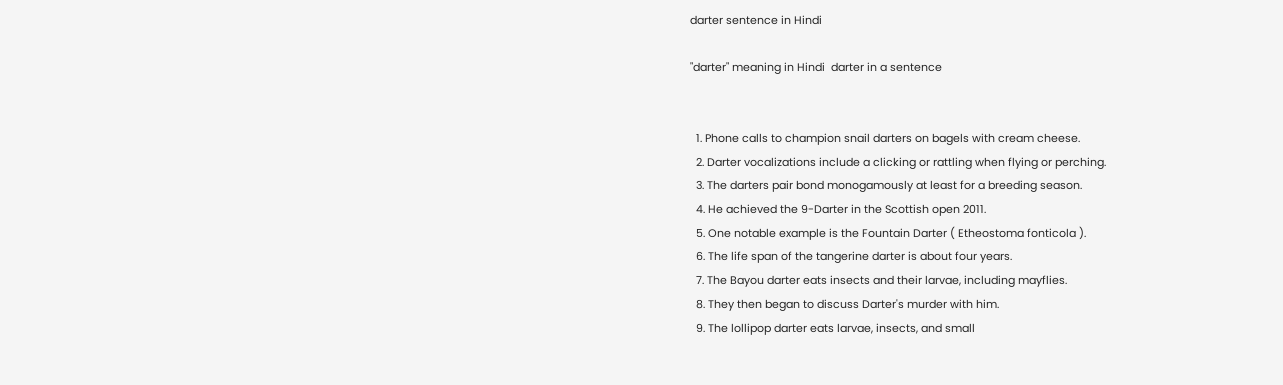darter sentence in Hindi

"darter" meaning in Hindi  darter in a sentence


  1. Phone calls to champion snail darters on bagels with cream cheese.
  2. Darter vocalizations include a clicking or rattling when flying or perching.
  3. The darters pair bond monogamously at least for a breeding season.
  4. He achieved the 9-Darter in the Scottish open 2011.
  5. One notable example is the Fountain Darter ( Etheostoma fonticola ).
  6. The life span of the tangerine darter is about four years.
  7. The Bayou darter eats insects and their larvae, including mayflies.
  8. They then began to discuss Darter's murder with him.
  9. The lollipop darter eats larvae, insects, and small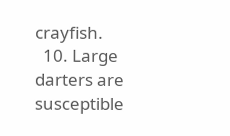crayfish.
  10. Large darters are susceptible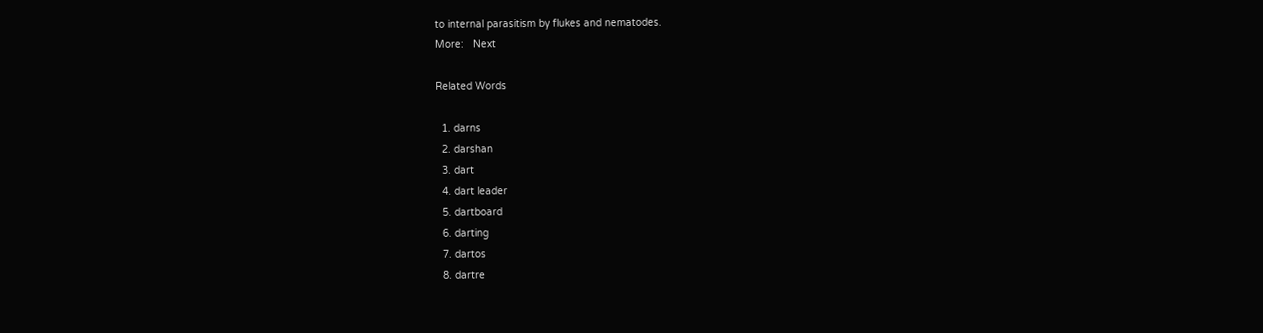to internal parasitism by flukes and nematodes.
More:   Next

Related Words

  1. darns
  2. darshan
  3. dart
  4. dart leader
  5. dartboard
  6. darting
  7. dartos
  8. dartre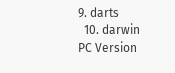9. darts
  10. darwin
PC Version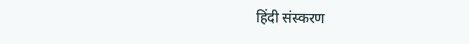हिंदी संस्करण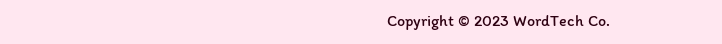Copyright © 2023 WordTech Co.